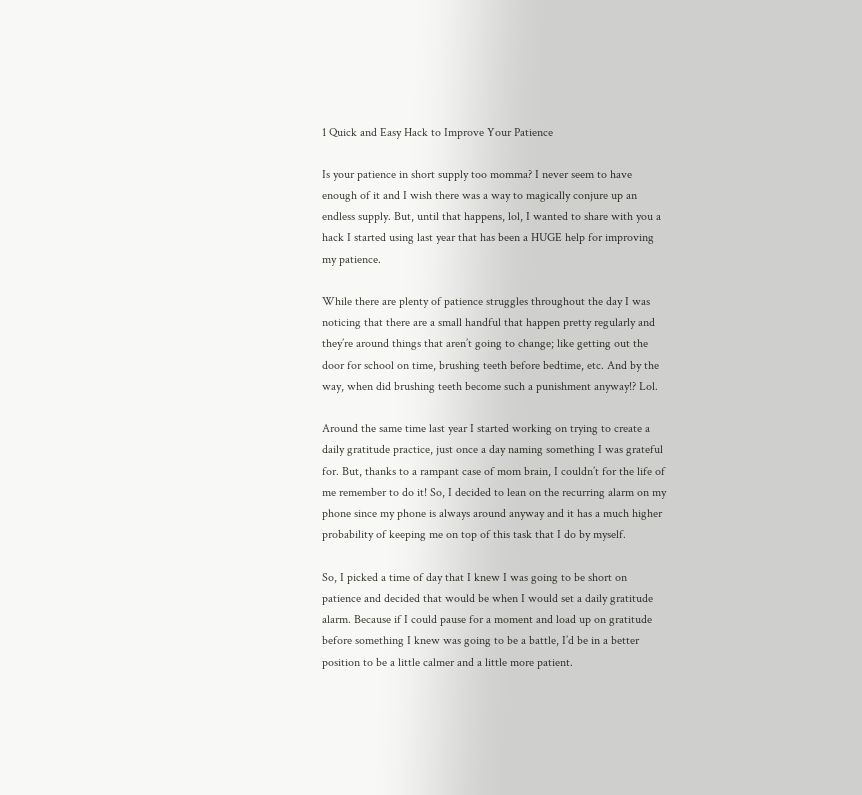1 Quick and Easy Hack to Improve Your Patience

Is your patience in short supply too momma? I never seem to have enough of it and I wish there was a way to magically conjure up an endless supply. But, until that happens, lol, I wanted to share with you a hack I started using last year that has been a HUGE help for improving my patience.

While there are plenty of patience struggles throughout the day I was noticing that there are a small handful that happen pretty regularly and they’re around things that aren’t going to change; like getting out the door for school on time, brushing teeth before bedtime, etc. And by the way, when did brushing teeth become such a punishment anyway!? Lol.

Around the same time last year I started working on trying to create a daily gratitude practice, just once a day naming something I was grateful for. But, thanks to a rampant case of mom brain, I couldn’t for the life of me remember to do it! So, I decided to lean on the recurring alarm on my phone since my phone is always around anyway and it has a much higher probability of keeping me on top of this task that I do by myself.

So, I picked a time of day that I knew I was going to be short on patience and decided that would be when I would set a daily gratitude alarm. Because if I could pause for a moment and load up on gratitude before something I knew was going to be a battle, I’d be in a better position to be a little calmer and a little more patient.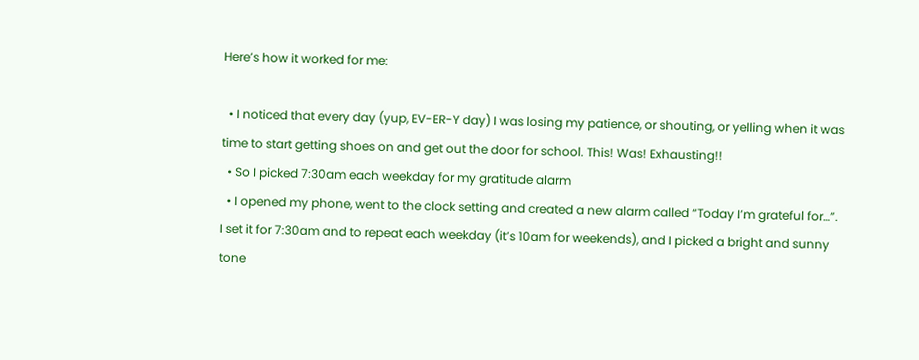Here’s how it worked for me:

  • I noticed that every day (yup, EV-ER-Y day) I was losing my patience, or shouting, or yelling when it was time to start getting shoes on and get out the door for school. This! Was! Exhausting!!
  • So I picked 7:30am each weekday for my gratitude alarm
  • I opened my phone, went to the clock setting and created a new alarm called “Today I’m grateful for…”. I set it for 7:30am and to repeat each weekday (it’s 10am for weekends), and I picked a bright and sunny tone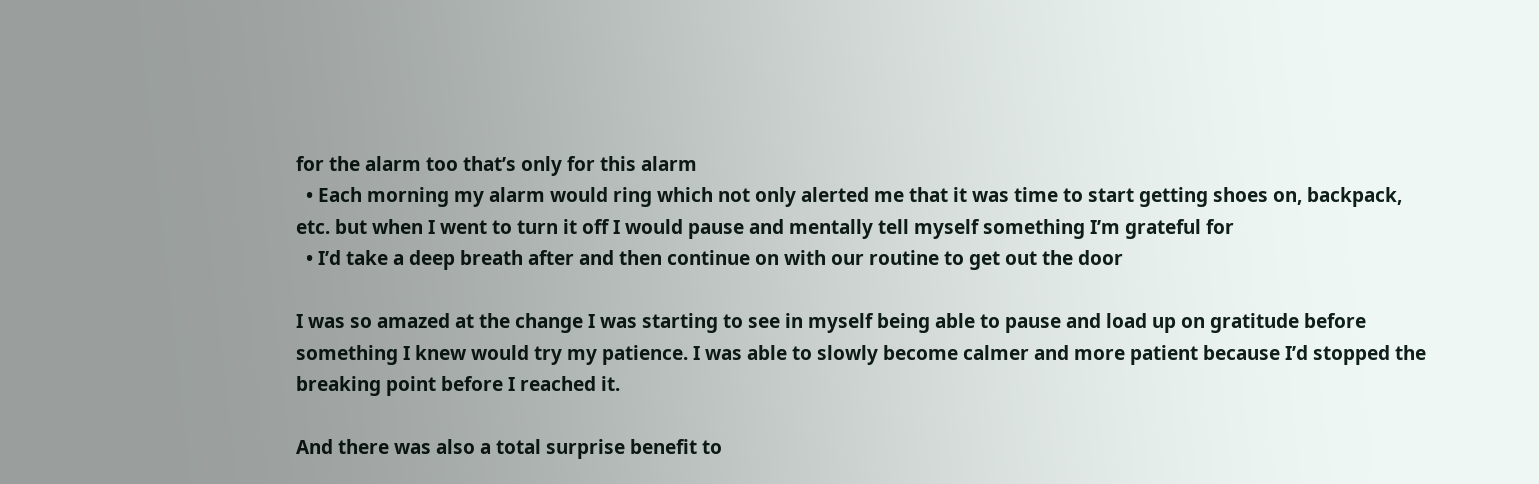for the alarm too that’s only for this alarm
  • Each morning my alarm would ring which not only alerted me that it was time to start getting shoes on, backpack, etc. but when I went to turn it off I would pause and mentally tell myself something I’m grateful for
  • I’d take a deep breath after and then continue on with our routine to get out the door

I was so amazed at the change I was starting to see in myself being able to pause and load up on gratitude before something I knew would try my patience. I was able to slowly become calmer and more patient because I’d stopped the breaking point before I reached it.

And there was also a total surprise benefit to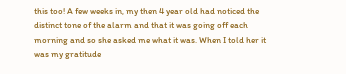this too! A few weeks in, my then 4 year old had noticed the distinct tone of the alarm and that it was going off each morning and so she asked me what it was. When I told her it was my gratitude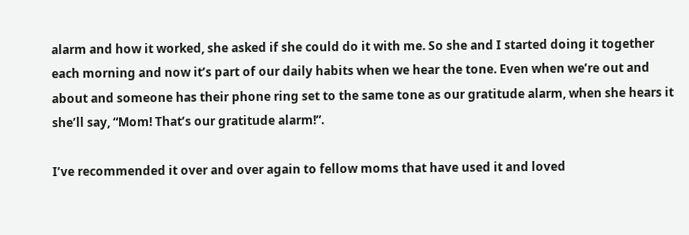alarm and how it worked, she asked if she could do it with me. So she and I started doing it together each morning and now it’s part of our daily habits when we hear the tone. Even when we’re out and about and someone has their phone ring set to the same tone as our gratitude alarm, when she hears it she’ll say, “Mom! That’s our gratitude alarm!”.

I’ve recommended it over and over again to fellow moms that have used it and loved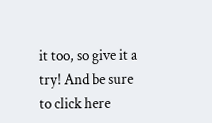it too, so give it a try! And be sure to click here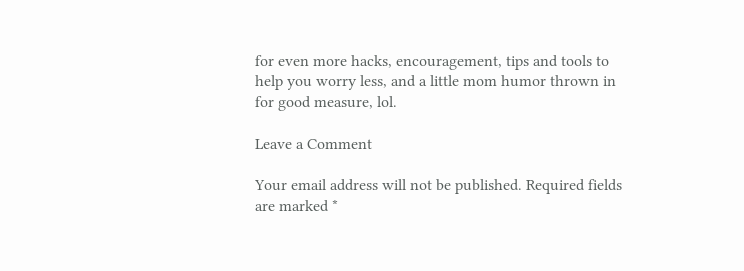for even more hacks, encouragement, tips and tools to help you worry less, and a little mom humor thrown in for good measure, lol.

Leave a Comment

Your email address will not be published. Required fields are marked *